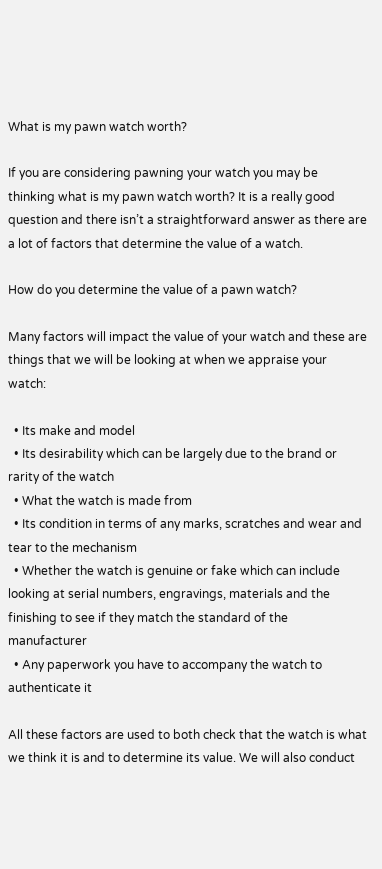What is my pawn watch worth?

If you are considering pawning your watch you may be thinking what is my pawn watch worth? It is a really good question and there isn’t a straightforward answer as there are a lot of factors that determine the value of a watch.

How do you determine the value of a pawn watch?

Many factors will impact the value of your watch and these are things that we will be looking at when we appraise your watch:

  • Its make and model
  • Its desirability which can be largely due to the brand or rarity of the watch
  • What the watch is made from
  • Its condition in terms of any marks, scratches and wear and tear to the mechanism
  • Whether the watch is genuine or fake which can include looking at serial numbers, engravings, materials and the finishing to see if they match the standard of the manufacturer
  • Any paperwork you have to accompany the watch to authenticate it

All these factors are used to both check that the watch is what we think it is and to determine its value. We will also conduct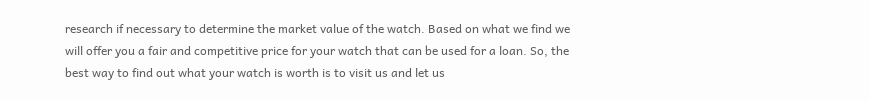research if necessary to determine the market value of the watch. Based on what we find we will offer you a fair and competitive price for your watch that can be used for a loan. So, the best way to find out what your watch is worth is to visit us and let us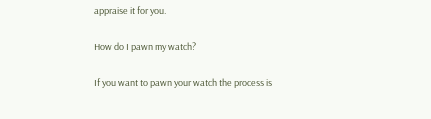appraise it for you.

How do I pawn my watch?

If you want to pawn your watch the process is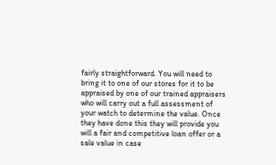fairly straightforward. You will need to bring it to one of our stores for it to be appraised by one of our trained appraisers who will carry out a full assessment of your watch to determine the value. Once they have done this they will provide you will a fair and competitive loan offer or a sale value in case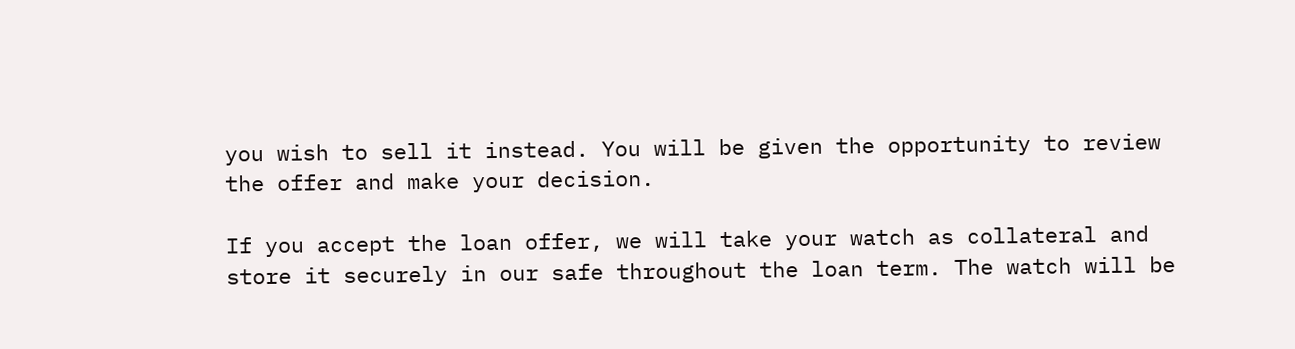you wish to sell it instead. You will be given the opportunity to review the offer and make your decision.

If you accept the loan offer, we will take your watch as collateral and store it securely in our safe throughout the loan term. The watch will be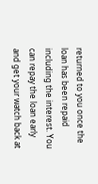returned to you once the loan has been repaid including the interest. You can repay the loan early and get your watch back at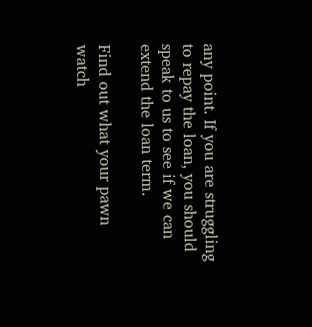any point. If you are struggling to repay the loan, you should speak to us to see if we can extend the loan term.

Find out what your pawn watch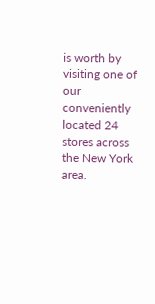is worth by visiting one of our conveniently located 24 stores across the New York area.